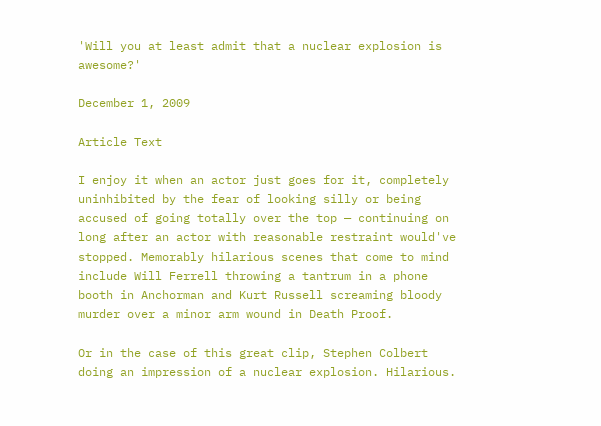'Will you at least admit that a nuclear explosion is awesome?'

December 1, 2009

Article Text

I enjoy it when an actor just goes for it, completely uninhibited by the fear of looking silly or being accused of going totally over the top — continuing on long after an actor with reasonable restraint would've stopped. Memorably hilarious scenes that come to mind include Will Ferrell throwing a tantrum in a phone booth in Anchorman and Kurt Russell screaming bloody murder over a minor arm wound in Death Proof.

Or in the case of this great clip, Stephen Colbert doing an impression of a nuclear explosion. Hilarious.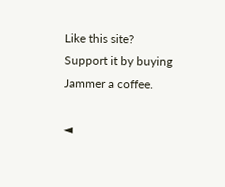Like this site? Support it by buying Jammer a coffee.

◄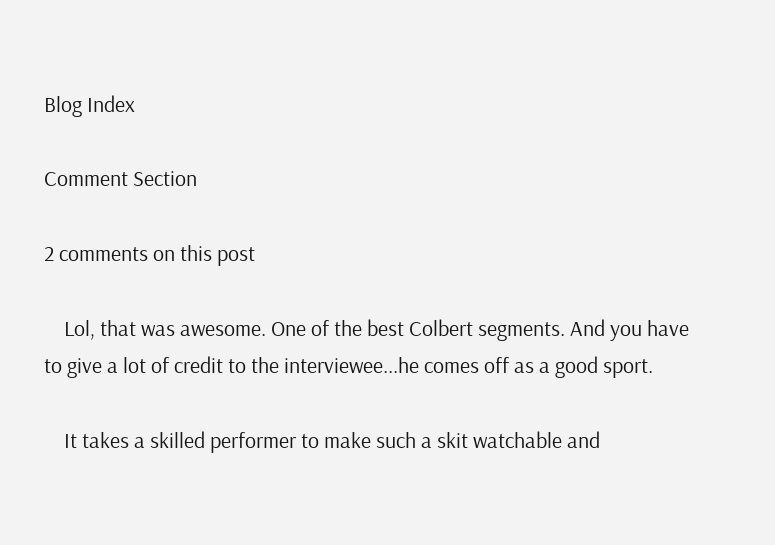Blog Index

Comment Section

2 comments on this post

    Lol, that was awesome. One of the best Colbert segments. And you have to give a lot of credit to the interviewee...he comes off as a good sport.

    It takes a skilled performer to make such a skit watchable and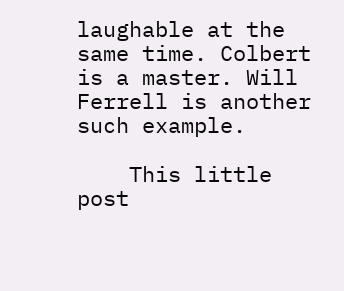laughable at the same time. Colbert is a master. Will Ferrell is another such example.

    This little post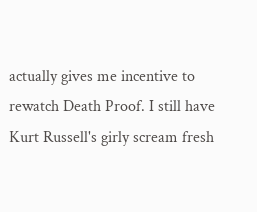actually gives me incentive to rewatch Death Proof. I still have Kurt Russell's girly scream fresh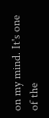on my mind. It's one of the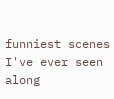funniest scenes I've ever seen along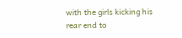with the girls kicking his rear end to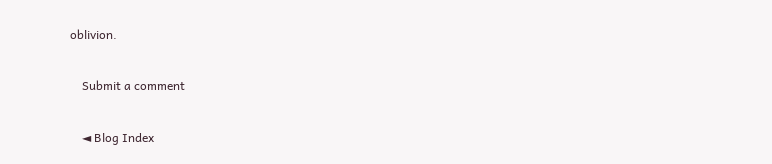oblivion.

    Submit a comment

    ◄ Blog Index